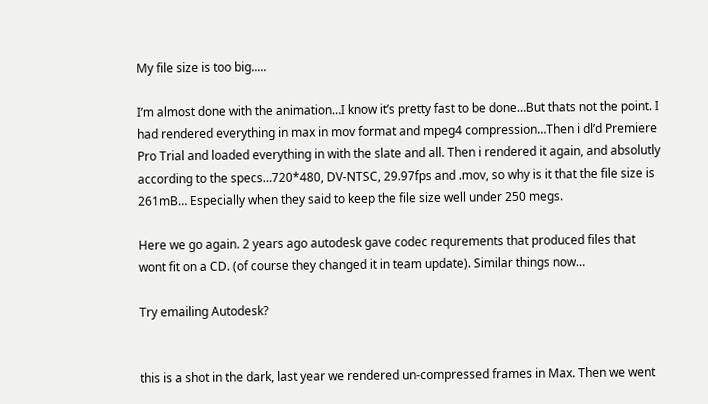My file size is too big.....

I’m almost done with the animation…I know it’s pretty fast to be done…But thats not the point. I had rendered everything in max in mov format and mpeg4 compression…Then i dl’d Premiere Pro Trial and loaded everything in with the slate and all. Then i rendered it again, and absolutly according to the specs…720*480, DV-NTSC, 29.97fps and .mov, so why is it that the file size is 261mB… Especially when they said to keep the file size well under 250 megs.

Here we go again. 2 years ago autodesk gave codec requrements that produced files that wont fit on a CD. (of course they changed it in team update). Similar things now…

Try emailing Autodesk?


this is a shot in the dark, last year we rendered un-compressed frames in Max. Then we went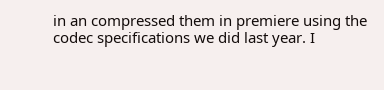in an compressed them in premiere using the codec specifications we did last year. I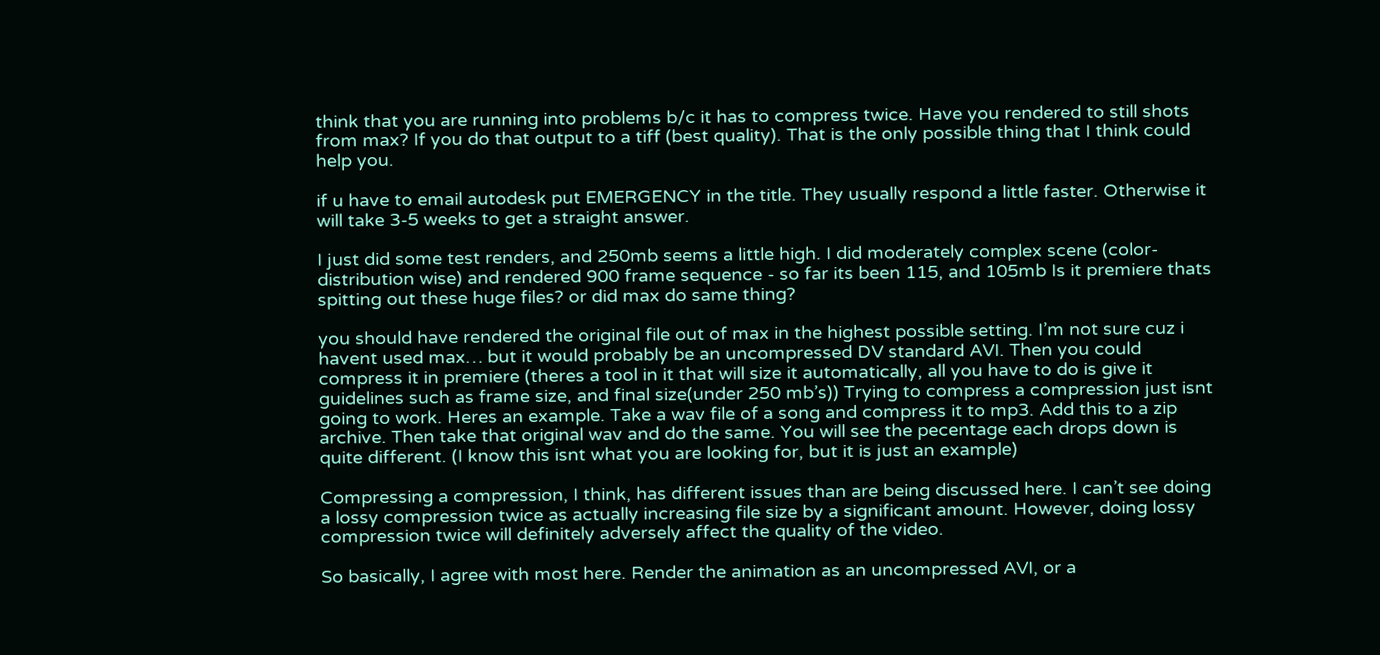think that you are running into problems b/c it has to compress twice. Have you rendered to still shots from max? If you do that output to a tiff (best quality). That is the only possible thing that I think could help you.

if u have to email autodesk put EMERGENCY in the title. They usually respond a little faster. Otherwise it will take 3-5 weeks to get a straight answer.

I just did some test renders, and 250mb seems a little high. I did moderately complex scene (color-distribution wise) and rendered 900 frame sequence - so far its been 115, and 105mb Is it premiere thats spitting out these huge files? or did max do same thing?

you should have rendered the original file out of max in the highest possible setting. I’m not sure cuz i havent used max… but it would probably be an uncompressed DV standard AVI. Then you could compress it in premiere (theres a tool in it that will size it automatically, all you have to do is give it guidelines such as frame size, and final size(under 250 mb’s)) Trying to compress a compression just isnt going to work. Heres an example. Take a wav file of a song and compress it to mp3. Add this to a zip archive. Then take that original wav and do the same. You will see the pecentage each drops down is quite different. (I know this isnt what you are looking for, but it is just an example)

Compressing a compression, I think, has different issues than are being discussed here. I can’t see doing a lossy compression twice as actually increasing file size by a significant amount. However, doing lossy compression twice will definitely adversely affect the quality of the video.

So basically, I agree with most here. Render the animation as an uncompressed AVI, or a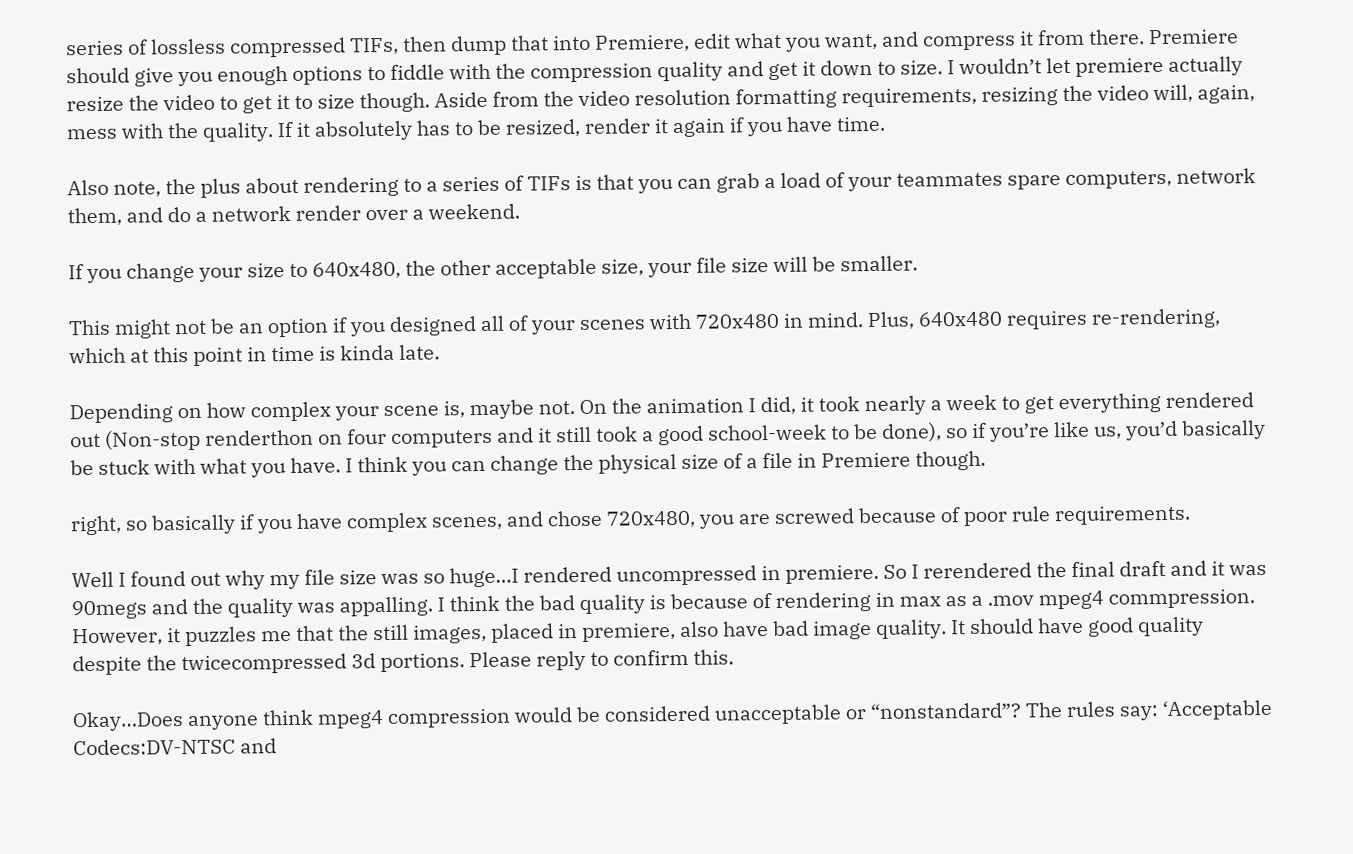series of lossless compressed TIFs, then dump that into Premiere, edit what you want, and compress it from there. Premiere should give you enough options to fiddle with the compression quality and get it down to size. I wouldn’t let premiere actually resize the video to get it to size though. Aside from the video resolution formatting requirements, resizing the video will, again, mess with the quality. If it absolutely has to be resized, render it again if you have time.

Also note, the plus about rendering to a series of TIFs is that you can grab a load of your teammates spare computers, network them, and do a network render over a weekend.

If you change your size to 640x480, the other acceptable size, your file size will be smaller.

This might not be an option if you designed all of your scenes with 720x480 in mind. Plus, 640x480 requires re-rendering, which at this point in time is kinda late.

Depending on how complex your scene is, maybe not. On the animation I did, it took nearly a week to get everything rendered out (Non-stop renderthon on four computers and it still took a good school-week to be done), so if you’re like us, you’d basically be stuck with what you have. I think you can change the physical size of a file in Premiere though.

right, so basically if you have complex scenes, and chose 720x480, you are screwed because of poor rule requirements.

Well I found out why my file size was so huge…I rendered uncompressed in premiere. So I rerendered the final draft and it was 90megs and the quality was appalling. I think the bad quality is because of rendering in max as a .mov mpeg4 commpression. However, it puzzles me that the still images, placed in premiere, also have bad image quality. It should have good quality despite the twicecompressed 3d portions. Please reply to confirm this.

Okay…Does anyone think mpeg4 compression would be considered unacceptable or “nonstandard”? The rules say: ‘Acceptable Codecs:DV-NTSC and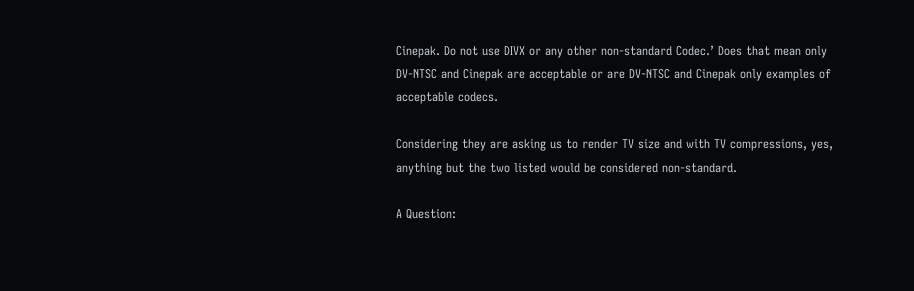Cinepak. Do not use DIVX or any other non-standard Codec.’ Does that mean only DV-NTSC and Cinepak are acceptable or are DV-NTSC and Cinepak only examples of acceptable codecs.

Considering they are asking us to render TV size and with TV compressions, yes, anything but the two listed would be considered non-standard.

A Question: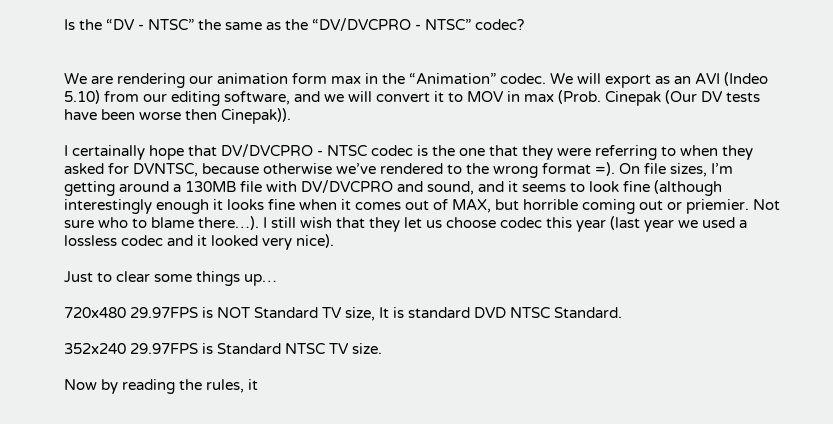Is the “DV - NTSC” the same as the “DV/DVCPRO - NTSC” codec?


We are rendering our animation form max in the “Animation” codec. We will export as an AVI (Indeo 5.10) from our editing software, and we will convert it to MOV in max (Prob. Cinepak (Our DV tests have been worse then Cinepak)).

I certainally hope that DV/DVCPRO - NTSC codec is the one that they were referring to when they asked for DVNTSC, because otherwise we’ve rendered to the wrong format =). On file sizes, I’m getting around a 130MB file with DV/DVCPRO and sound, and it seems to look fine (although interestingly enough it looks fine when it comes out of MAX, but horrible coming out or priemier. Not sure who to blame there…). I still wish that they let us choose codec this year (last year we used a lossless codec and it looked very nice).

Just to clear some things up…

720x480 29.97FPS is NOT Standard TV size, It is standard DVD NTSC Standard.

352x240 29.97FPS is Standard NTSC TV size.

Now by reading the rules, it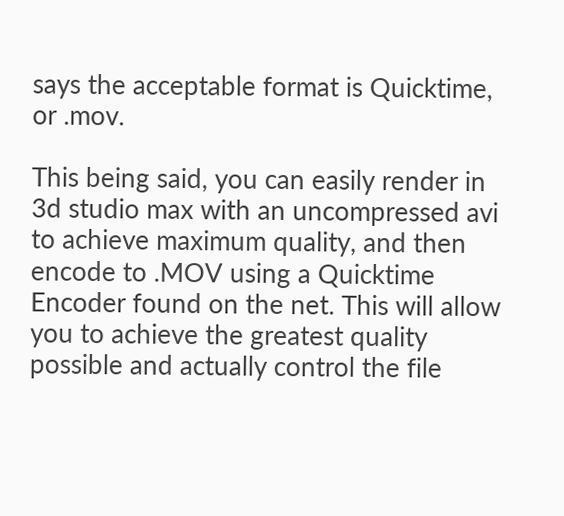says the acceptable format is Quicktime, or .mov.

This being said, you can easily render in 3d studio max with an uncompressed avi to achieve maximum quality, and then encode to .MOV using a Quicktime Encoder found on the net. This will allow you to achieve the greatest quality possible and actually control the file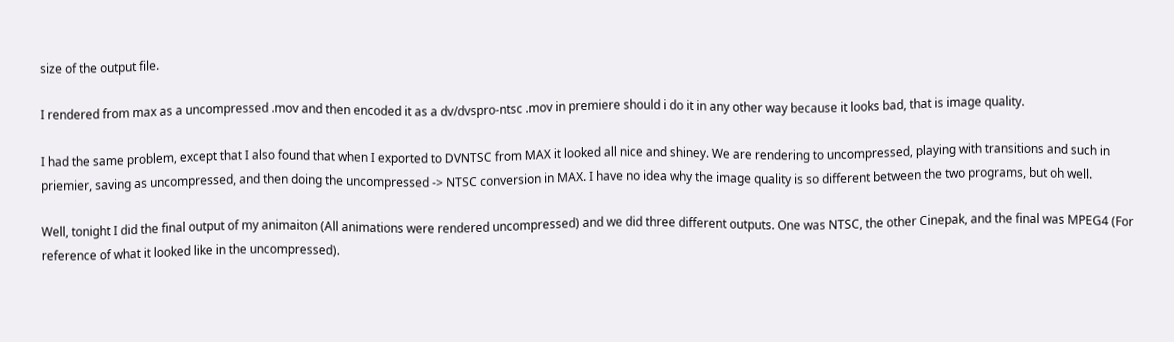size of the output file.

I rendered from max as a uncompressed .mov and then encoded it as a dv/dvspro-ntsc .mov in premiere should i do it in any other way because it looks bad, that is image quality.

I had the same problem, except that I also found that when I exported to DVNTSC from MAX it looked all nice and shiney. We are rendering to uncompressed, playing with transitions and such in priemier, saving as uncompressed, and then doing the uncompressed -> NTSC conversion in MAX. I have no idea why the image quality is so different between the two programs, but oh well.

Well, tonight I did the final output of my animaiton (All animations were rendered uncompressed) and we did three different outputs. One was NTSC, the other Cinepak, and the final was MPEG4 (For reference of what it looked like in the uncompressed).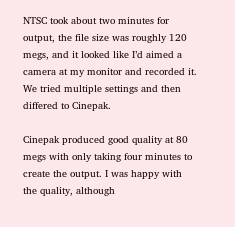NTSC took about two minutes for output, the file size was roughly 120 megs, and it looked like I’d aimed a camera at my monitor and recorded it. We tried multiple settings and then differed to Cinepak.

Cinepak produced good quality at 80 megs with only taking four minutes to create the output. I was happy with the quality, although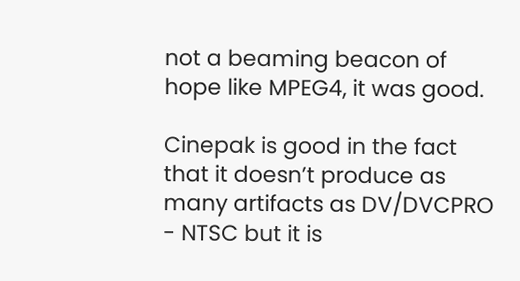not a beaming beacon of hope like MPEG4, it was good.

Cinepak is good in the fact that it doesn’t produce as many artifacts as DV/DVCPRO - NTSC but it is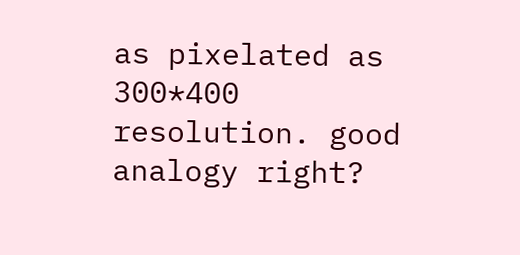as pixelated as 300*400 resolution. good analogy right?